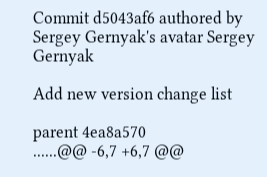Commit d5043af6 authored by Sergey Gernyak's avatar Sergey Gernyak

Add new version change list

parent 4ea8a570
......@@ -6,7 +6,7 @@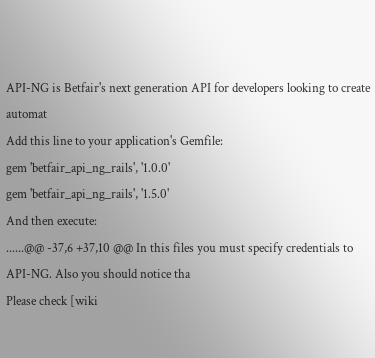API-NG is Betfair's next generation API for developers looking to create automat
Add this line to your application's Gemfile:
gem 'betfair_api_ng_rails', '1.0.0'
gem 'betfair_api_ng_rails', '1.5.0'
And then execute:
......@@ -37,6 +37,10 @@ In this files you must specify credentials to API-NG. Also you should notice tha
Please check [wiki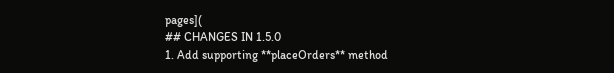pages](
## CHANGES IN 1.5.0
1. Add supporting **placeOrders** method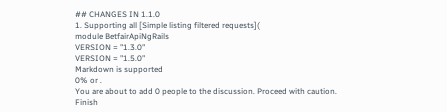## CHANGES IN 1.1.0
1. Supporting all [Simple listing filtered requests](
module BetfairApiNgRails
VERSION = "1.3.0"
VERSION = "1.5.0"
Markdown is supported
0% or .
You are about to add 0 people to the discussion. Proceed with caution.
Finish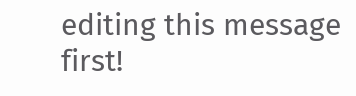editing this message first!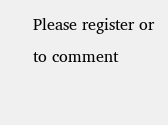Please register or to comment